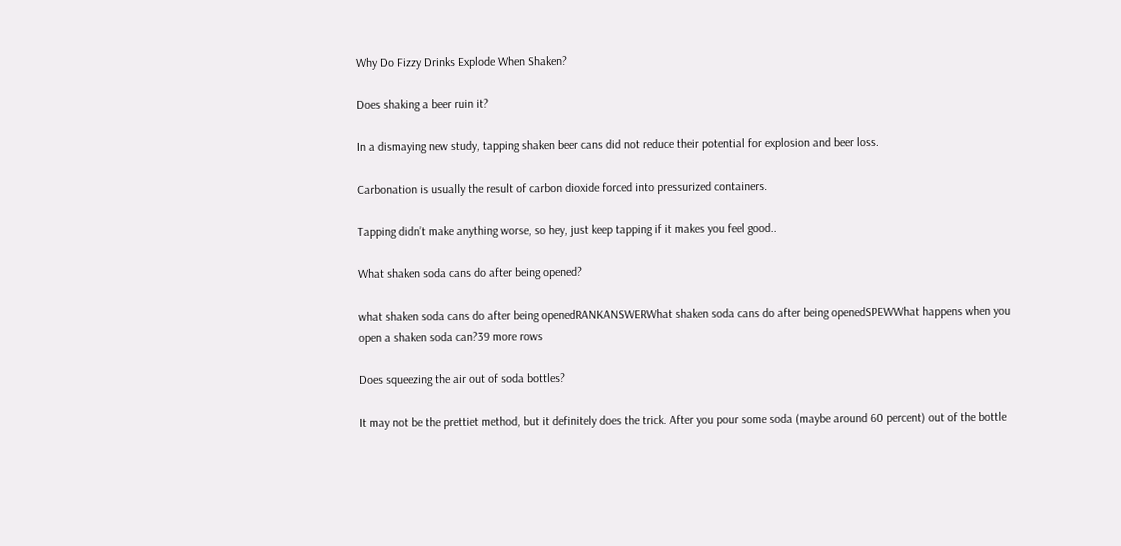Why Do Fizzy Drinks Explode When Shaken?

Does shaking a beer ruin it?

In a dismaying new study, tapping shaken beer cans did not reduce their potential for explosion and beer loss.

Carbonation is usually the result of carbon dioxide forced into pressurized containers.

Tapping didn’t make anything worse, so hey, just keep tapping if it makes you feel good..

What shaken soda cans do after being opened?

what shaken soda cans do after being openedRANKANSWERWhat shaken soda cans do after being openedSPEWWhat happens when you open a shaken soda can?39 more rows

Does squeezing the air out of soda bottles?

It may not be the prettiet method, but it definitely does the trick. After you pour some soda (maybe around 60 percent) out of the bottle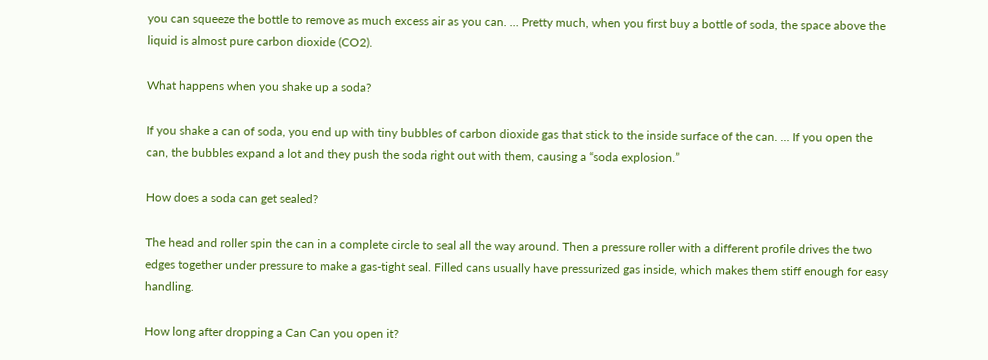you can squeeze the bottle to remove as much excess air as you can. … Pretty much, when you first buy a bottle of soda, the space above the liquid is almost pure carbon dioxide (CO2).

What happens when you shake up a soda?

If you shake a can of soda, you end up with tiny bubbles of carbon dioxide gas that stick to the inside surface of the can. … If you open the can, the bubbles expand a lot and they push the soda right out with them, causing a “soda explosion.”

How does a soda can get sealed?

The head and roller spin the can in a complete circle to seal all the way around. Then a pressure roller with a different profile drives the two edges together under pressure to make a gas-tight seal. Filled cans usually have pressurized gas inside, which makes them stiff enough for easy handling.

How long after dropping a Can Can you open it?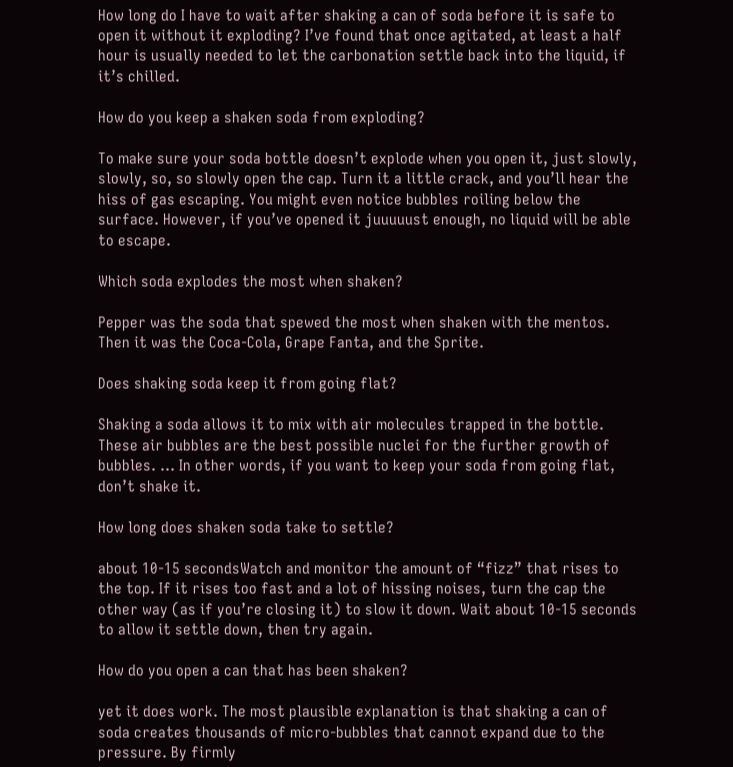How long do I have to wait after shaking a can of soda before it is safe to open it without it exploding? I’ve found that once agitated, at least a half hour is usually needed to let the carbonation settle back into the liquid, if it’s chilled.

How do you keep a shaken soda from exploding?

To make sure your soda bottle doesn’t explode when you open it, just slowly, slowly, so, so slowly open the cap. Turn it a little crack, and you’ll hear the hiss of gas escaping. You might even notice bubbles roiling below the surface. However, if you’ve opened it juuuuust enough, no liquid will be able to escape.

Which soda explodes the most when shaken?

Pepper was the soda that spewed the most when shaken with the mentos. Then it was the Coca-Cola, Grape Fanta, and the Sprite.

Does shaking soda keep it from going flat?

Shaking a soda allows it to mix with air molecules trapped in the bottle. These air bubbles are the best possible nuclei for the further growth of bubbles. … In other words, if you want to keep your soda from going flat, don’t shake it.

How long does shaken soda take to settle?

about 10-15 secondsWatch and monitor the amount of “fizz” that rises to the top. If it rises too fast and a lot of hissing noises, turn the cap the other way (as if you’re closing it) to slow it down. Wait about 10-15 seconds to allow it settle down, then try again.

How do you open a can that has been shaken?

yet it does work. The most plausible explanation is that shaking a can of soda creates thousands of micro-bubbles that cannot expand due to the pressure. By firmly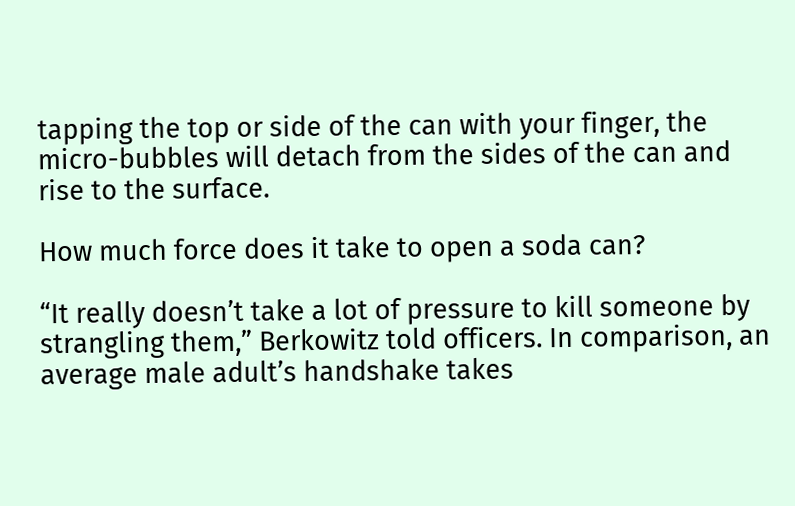tapping the top or side of the can with your finger, the micro-bubbles will detach from the sides of the can and rise to the surface.

How much force does it take to open a soda can?

“It really doesn’t take a lot of pressure to kill someone by strangling them,” Berkowitz told officers. In comparison, an average male adult’s handshake takes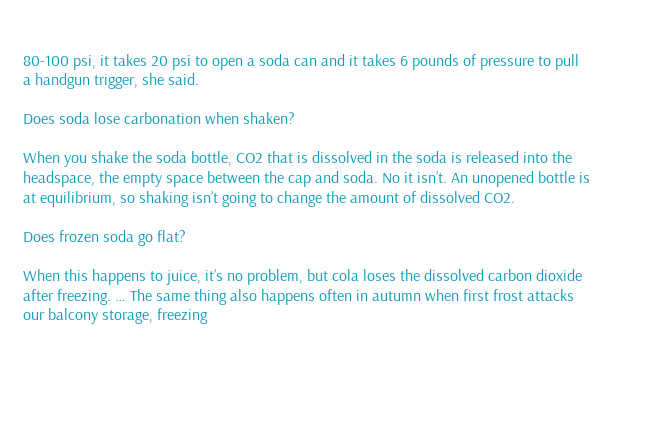80-100 psi, it takes 20 psi to open a soda can and it takes 6 pounds of pressure to pull a handgun trigger, she said.

Does soda lose carbonation when shaken?

When you shake the soda bottle, CO2 that is dissolved in the soda is released into the headspace, the empty space between the cap and soda. No it isn’t. An unopened bottle is at equilibrium, so shaking isn’t going to change the amount of dissolved CO2.

Does frozen soda go flat?

When this happens to juice, it’s no problem, but cola loses the dissolved carbon dioxide after freezing. … The same thing also happens often in autumn when first frost attacks our balcony storage, freezing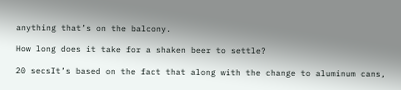anything that’s on the balcony.

How long does it take for a shaken beer to settle?

20 secsIt’s based on the fact that along with the change to aluminum cans,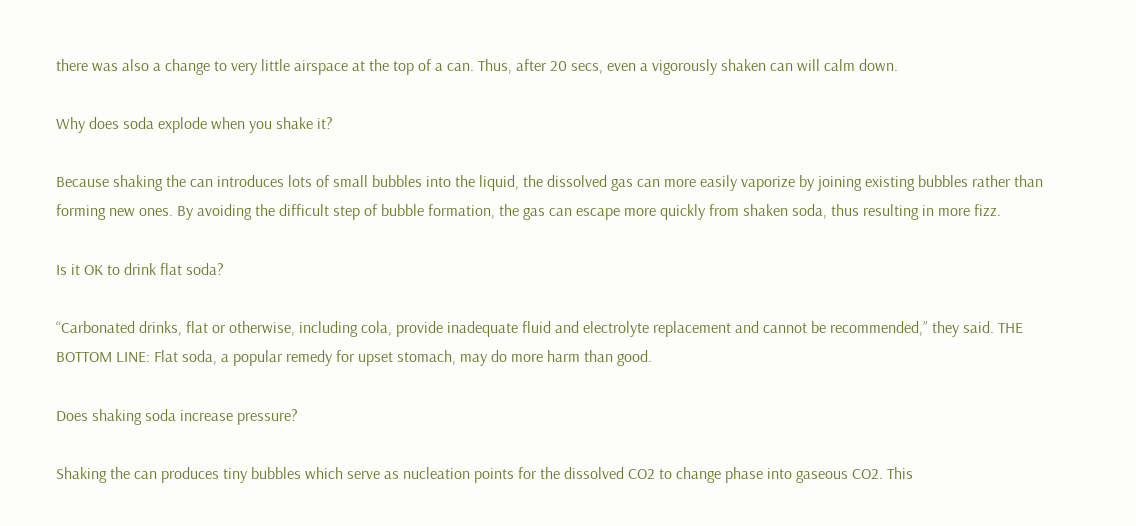there was also a change to very little airspace at the top of a can. Thus, after 20 secs, even a vigorously shaken can will calm down.

Why does soda explode when you shake it?

Because shaking the can introduces lots of small bubbles into the liquid, the dissolved gas can more easily vaporize by joining existing bubbles rather than forming new ones. By avoiding the difficult step of bubble formation, the gas can escape more quickly from shaken soda, thus resulting in more fizz.

Is it OK to drink flat soda?

“Carbonated drinks, flat or otherwise, including cola, provide inadequate fluid and electrolyte replacement and cannot be recommended,” they said. THE BOTTOM LINE: Flat soda, a popular remedy for upset stomach, may do more harm than good.

Does shaking soda increase pressure?

Shaking the can produces tiny bubbles which serve as nucleation points for the dissolved CO2 to change phase into gaseous CO2. This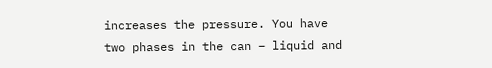increases the pressure. You have two phases in the can – liquid and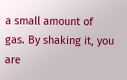a small amount of gas. By shaking it, you are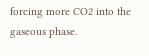forcing more CO2 into the gaseous phase.